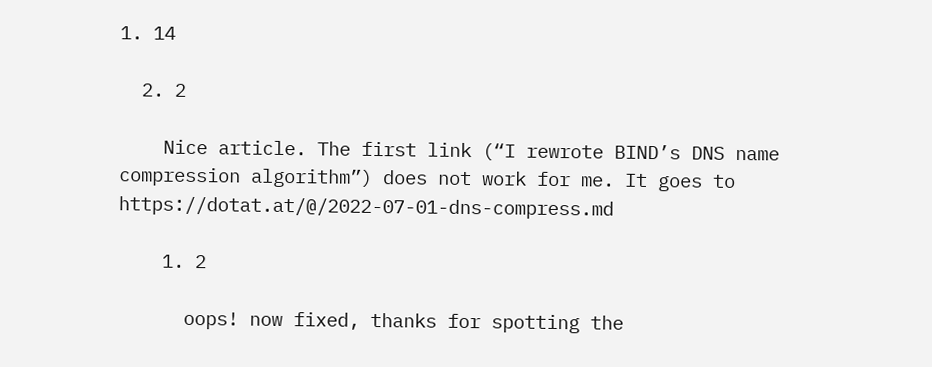1. 14

  2. 2

    Nice article. The first link (“I rewrote BIND’s DNS name compression algorithm”) does not work for me. It goes to https://dotat.at/@/2022-07-01-dns-compress.md

    1. 2

      oops! now fixed, thanks for spotting the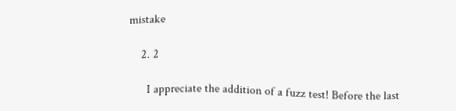mistake

    2. 2

      I appreciate the addition of a fuzz test! Before the last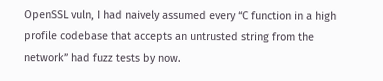OpenSSL vuln, I had naively assumed every “C function in a high profile codebase that accepts an untrusted string from the network” had fuzz tests by now.